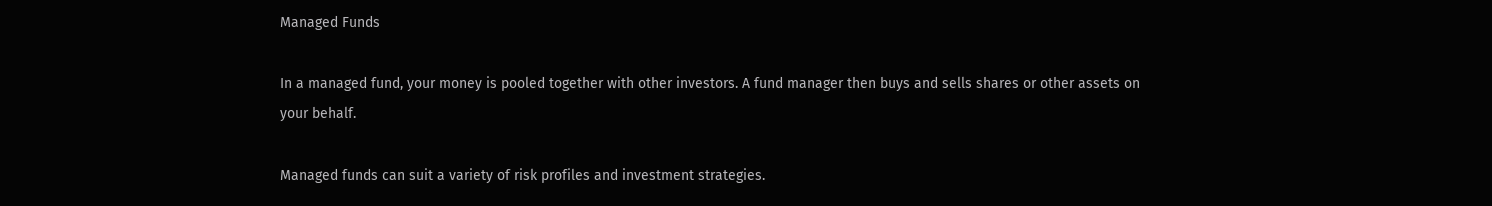Managed Funds

In a managed fund, your money is pooled together with other investors. A fund manager then buys and sells shares or other assets on your behalf.

Managed funds can suit a variety of risk profiles and investment strategies.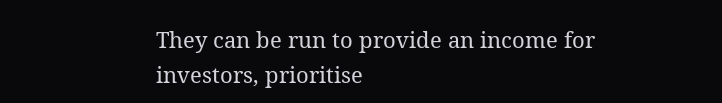They can be run to provide an income for investors, prioritise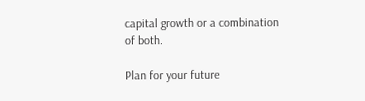capital growth or a combination of both.

Plan for your future